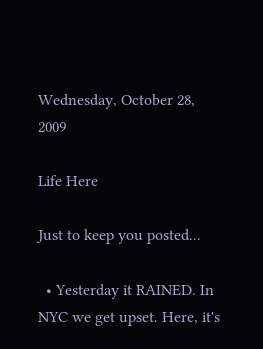Wednesday, October 28, 2009

Life Here

Just to keep you posted...

  • Yesterday it RAINED. In NYC we get upset. Here, it's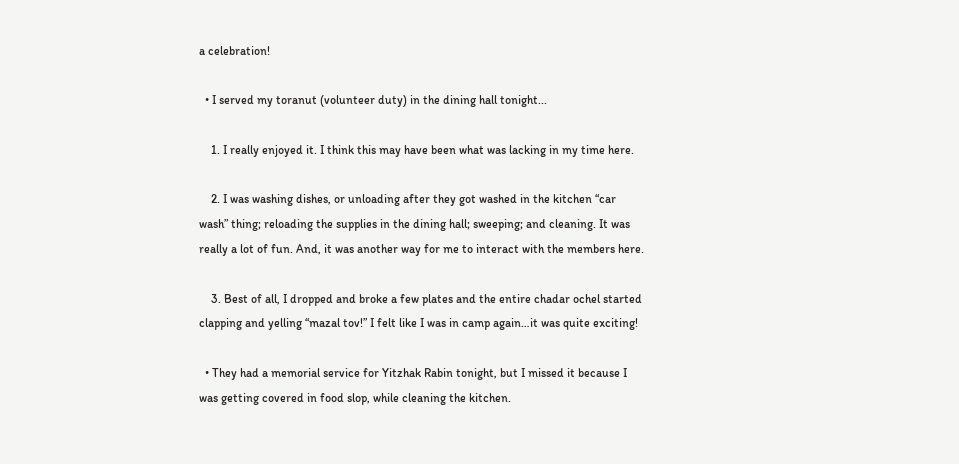a celebration!

  • I served my toranut (volunteer duty) in the dining hall tonight...

    1. I really enjoyed it. I think this may have been what was lacking in my time here.

    2. I was washing dishes, or unloading after they got washed in the kitchen “car wash” thing; reloading the supplies in the dining hall; sweeping; and cleaning. It was really a lot of fun. And, it was another way for me to interact with the members here.

    3. Best of all, I dropped and broke a few plates and the entire chadar ochel started clapping and yelling “mazal tov!” I felt like I was in camp again…it was quite exciting!

  • They had a memorial service for Yitzhak Rabin tonight, but I missed it because I was getting covered in food slop, while cleaning the kitchen.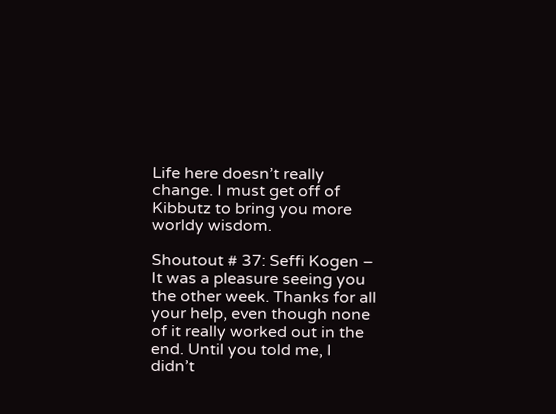Life here doesn’t really change. I must get off of Kibbutz to bring you more worldy wisdom.

Shoutout # 37: Seffi Kogen – It was a pleasure seeing you the other week. Thanks for all your help, even though none of it really worked out in the end. Until you told me, I didn’t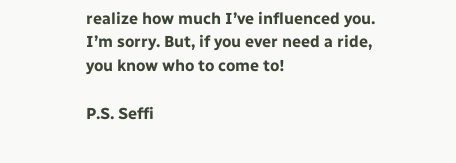realize how much I’ve influenced you. I’m sorry. But, if you ever need a ride, you know who to come to!

P.S. Seffi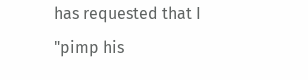has requested that I "pimp his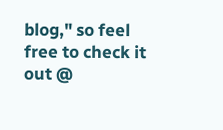blog," so feel free to check it out @